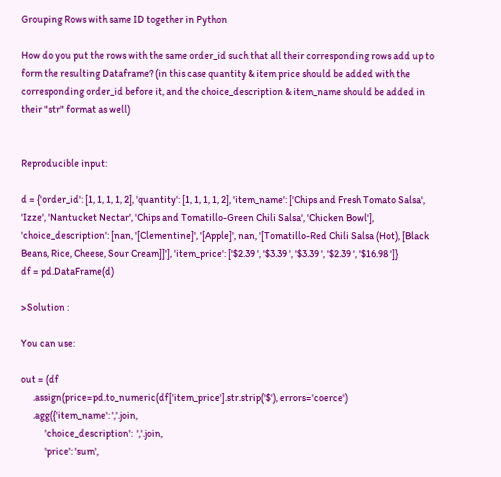Grouping Rows with same ID together in Python

How do you put the rows with the same order_id such that all their corresponding rows add up to form the resulting Dataframe? (in this case quantity & item price should be added with the corresponding order_id before it, and the choice_description & item_name should be added in their "str" format as well)


Reproducible input:

d = {'order_id': [1, 1, 1, 1, 2], 'quantity': [1, 1, 1, 1, 2], 'item_name': ['Chips and Fresh Tomato Salsa', 'Izze', 'Nantucket Nectar', 'Chips and Tomatillo-Green Chili Salsa', 'Chicken Bowl'], 'choice_description': [nan, '[Clementine]', '[Apple]', nan, '[Tomatillo-Red Chili Salsa (Hot), [Black Beans, Rice, Cheese, Sour Cream]]'], 'item_price': ['$2.39 ', '$3.39 ', '$3.39 ', '$2.39 ', '$16.98 ']}
df = pd.DataFrame(d)

>Solution :

You can use:

out = (df
      .assign(price=pd.to_numeric(df['item_price'].str.strip('$'), errors='coerce')
      .agg({'item_name': ','.join,
            'choice_description':  ','.join,
            'price': 'sum',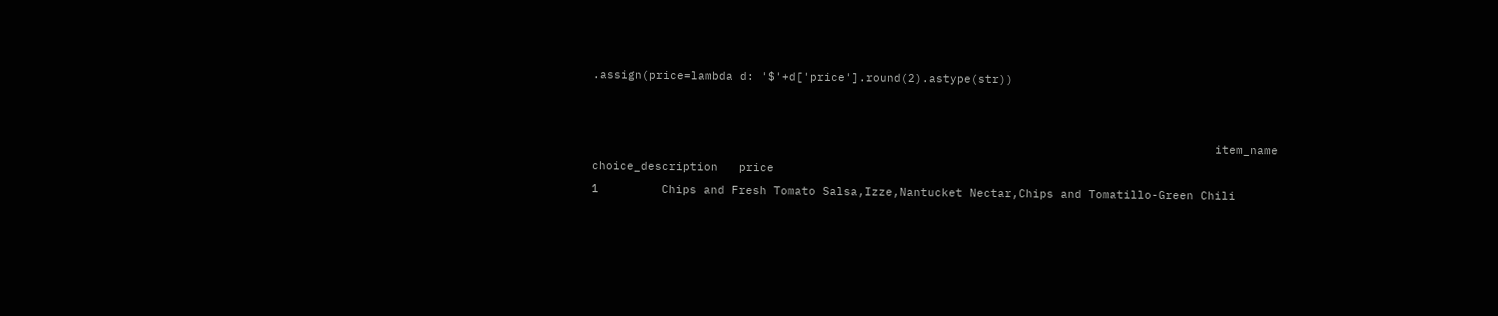.assign(price=lambda d: '$'+d['price'].round(2).astype(str))


                                                                                         item_name                                                          choice_description   price
1         Chips and Fresh Tomato Salsa,Izze,Nantucket Nectar,Chips and Tomatillo-Green Chili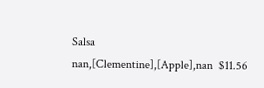Salsa                                                nan,[Clementine],[Apple],nan  $11.56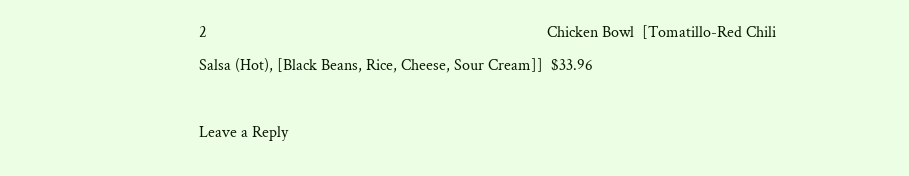2                                                                                     Chicken Bowl  [Tomatillo-Red Chili Salsa (Hot), [Black Beans, Rice, Cheese, Sour Cream]]  $33.96

Leave a Reply